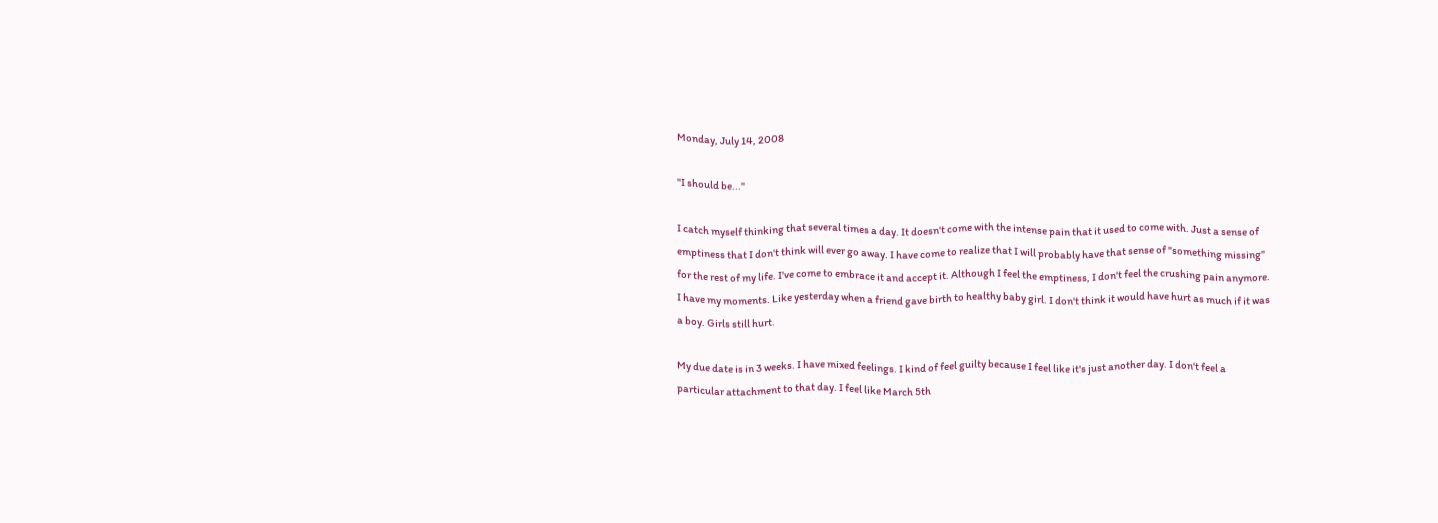Monday, July 14, 2008

"I should be..."

I catch myself thinking that several times a day. It doesn't come with the intense pain that it used to come with. Just a sense of emptiness that I don't think will ever go away. I have come to realize that I will probably have that sense of "something missing" for the rest of my life. I've come to embrace it and accept it. Although I feel the emptiness, I don't feel the crushing pain anymore. I have my moments. Like yesterday when a friend gave birth to healthy baby girl. I don't think it would have hurt as much if it was a boy. Girls still hurt.

My due date is in 3 weeks. I have mixed feelings. I kind of feel guilty because I feel like it's just another day. I don't feel a particular attachment to that day. I feel like March 5th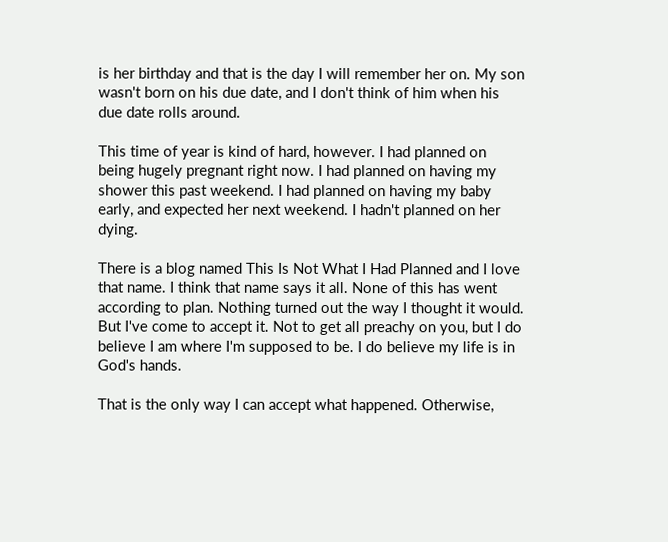is her birthday and that is the day I will remember her on. My son wasn't born on his due date, and I don't think of him when his due date rolls around.

This time of year is kind of hard, however. I had planned on being hugely pregnant right now. I had planned on having my shower this past weekend. I had planned on having my baby early, and expected her next weekend. I hadn't planned on her dying.

There is a blog named This Is Not What I Had Planned and I love that name. I think that name says it all. None of this has went according to plan. Nothing turned out the way I thought it would. But I've come to accept it. Not to get all preachy on you, but I do believe I am where I'm supposed to be. I do believe my life is in God's hands.

That is the only way I can accept what happened. Otherwise,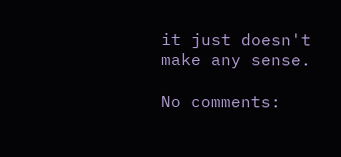it just doesn't make any sense.

No comments: